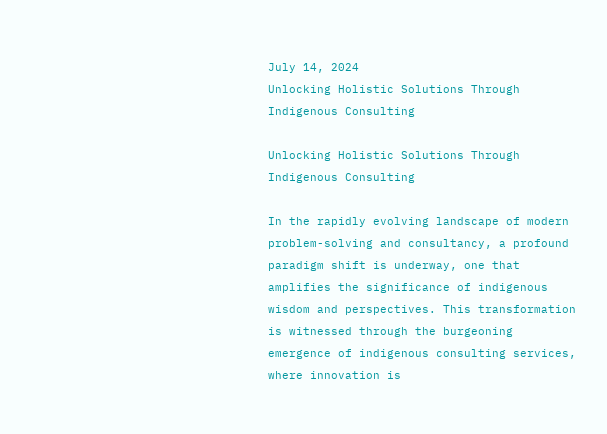July 14, 2024
Unlocking Holistic Solutions Through Indigenous Consulting

Unlocking Holistic Solutions Through Indigenous Consulting

In the rapidly evolving landscape of modern problem-solving and consultancy, a profound paradigm shift is underway, one that amplifies the significance of indigenous wisdom and perspectives. This transformation is witnessed through the burgeoning emergence of indigenous consulting services, where innovation is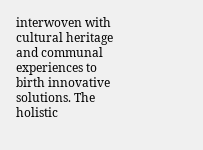interwoven with cultural heritage and communal experiences to birth innovative solutions. The holistic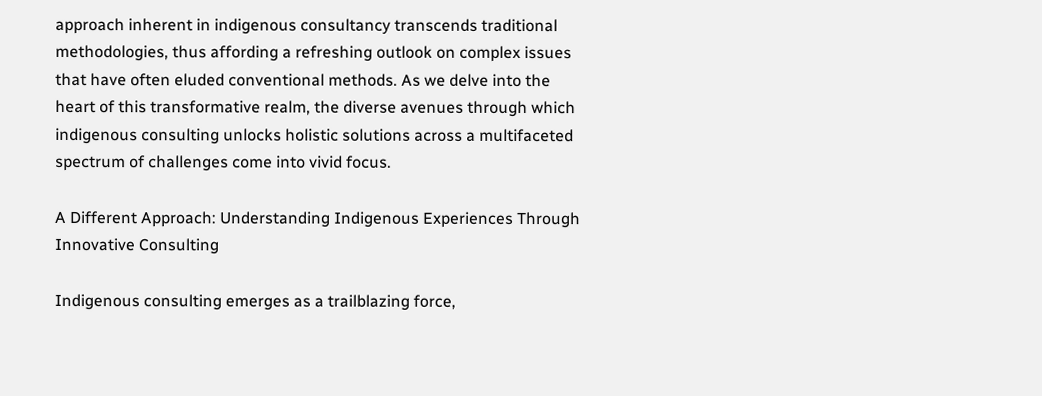approach inherent in indigenous consultancy transcends traditional methodologies, thus affording a refreshing outlook on complex issues that have often eluded conventional methods. As we delve into the heart of this transformative realm, the diverse avenues through which indigenous consulting unlocks holistic solutions across a multifaceted spectrum of challenges come into vivid focus.

A Different Approach: Understanding Indigenous Experiences Through Innovative Consulting

Indigenous consulting emerges as a trailblazing force,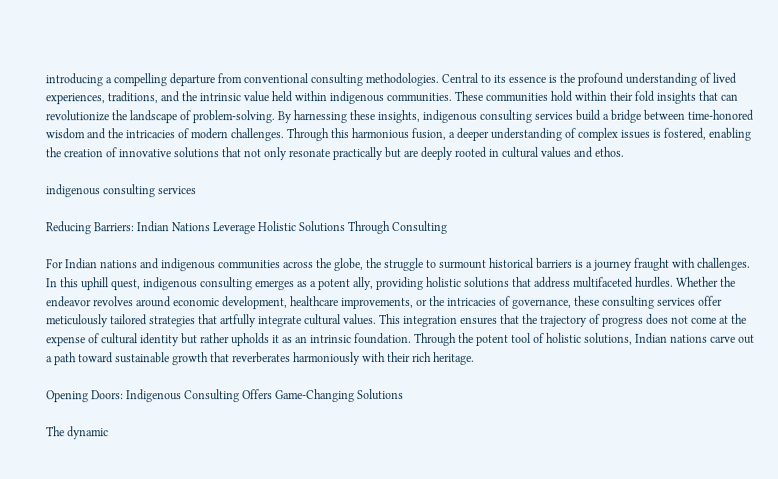introducing a compelling departure from conventional consulting methodologies. Central to its essence is the profound understanding of lived experiences, traditions, and the intrinsic value held within indigenous communities. These communities hold within their fold insights that can revolutionize the landscape of problem-solving. By harnessing these insights, indigenous consulting services build a bridge between time-honored wisdom and the intricacies of modern challenges. Through this harmonious fusion, a deeper understanding of complex issues is fostered, enabling the creation of innovative solutions that not only resonate practically but are deeply rooted in cultural values and ethos.

indigenous consulting services

Reducing Barriers: Indian Nations Leverage Holistic Solutions Through Consulting

For Indian nations and indigenous communities across the globe, the struggle to surmount historical barriers is a journey fraught with challenges. In this uphill quest, indigenous consulting emerges as a potent ally, providing holistic solutions that address multifaceted hurdles. Whether the endeavor revolves around economic development, healthcare improvements, or the intricacies of governance, these consulting services offer meticulously tailored strategies that artfully integrate cultural values. This integration ensures that the trajectory of progress does not come at the expense of cultural identity but rather upholds it as an intrinsic foundation. Through the potent tool of holistic solutions, Indian nations carve out a path toward sustainable growth that reverberates harmoniously with their rich heritage.

Opening Doors: Indigenous Consulting Offers Game-Changing Solutions

The dynamic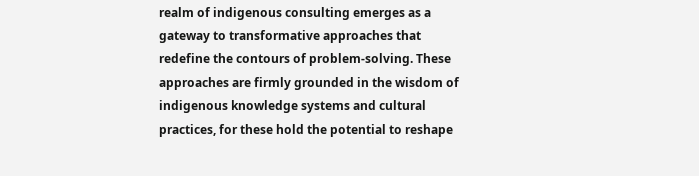realm of indigenous consulting emerges as a gateway to transformative approaches that redefine the contours of problem-solving. These approaches are firmly grounded in the wisdom of indigenous knowledge systems and cultural practices, for these hold the potential to reshape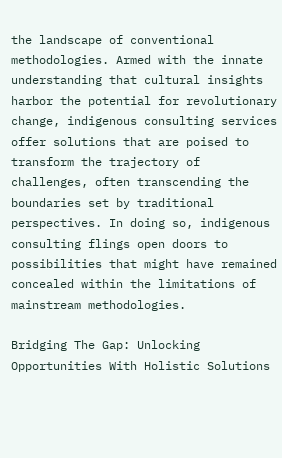the landscape of conventional methodologies. Armed with the innate understanding that cultural insights harbor the potential for revolutionary change, indigenous consulting services offer solutions that are poised to transform the trajectory of challenges, often transcending the boundaries set by traditional perspectives. In doing so, indigenous consulting flings open doors to possibilities that might have remained concealed within the limitations of mainstream methodologies.

Bridging The Gap: Unlocking Opportunities With Holistic Solutions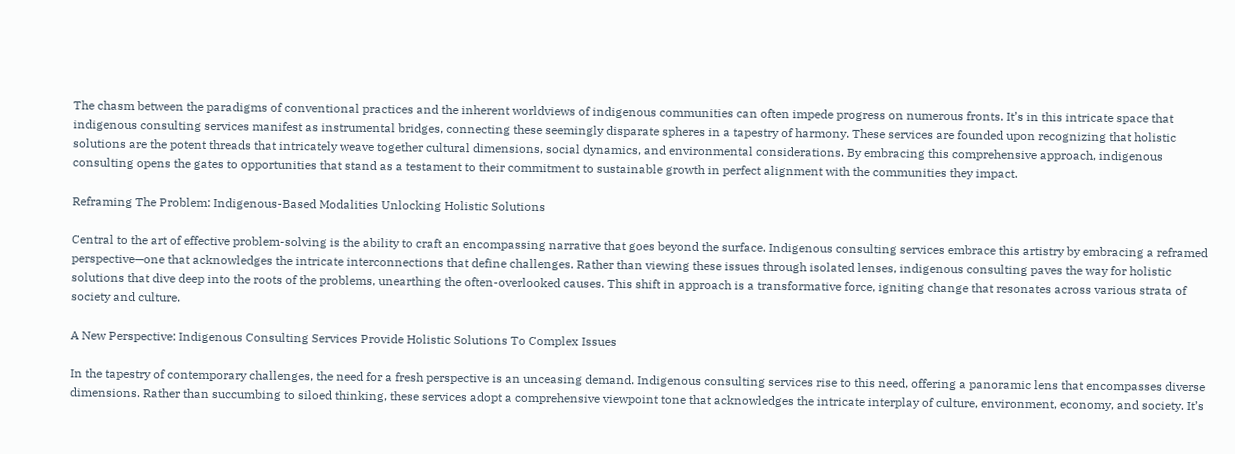The chasm between the paradigms of conventional practices and the inherent worldviews of indigenous communities can often impede progress on numerous fronts. It’s in this intricate space that indigenous consulting services manifest as instrumental bridges, connecting these seemingly disparate spheres in a tapestry of harmony. These services are founded upon recognizing that holistic solutions are the potent threads that intricately weave together cultural dimensions, social dynamics, and environmental considerations. By embracing this comprehensive approach, indigenous consulting opens the gates to opportunities that stand as a testament to their commitment to sustainable growth in perfect alignment with the communities they impact.

Reframing The Problem: Indigenous-Based Modalities Unlocking Holistic Solutions

Central to the art of effective problem-solving is the ability to craft an encompassing narrative that goes beyond the surface. Indigenous consulting services embrace this artistry by embracing a reframed perspective—one that acknowledges the intricate interconnections that define challenges. Rather than viewing these issues through isolated lenses, indigenous consulting paves the way for holistic solutions that dive deep into the roots of the problems, unearthing the often-overlooked causes. This shift in approach is a transformative force, igniting change that resonates across various strata of society and culture.

A New Perspective: Indigenous Consulting Services Provide Holistic Solutions To Complex Issues

In the tapestry of contemporary challenges, the need for a fresh perspective is an unceasing demand. Indigenous consulting services rise to this need, offering a panoramic lens that encompasses diverse dimensions. Rather than succumbing to siloed thinking, these services adopt a comprehensive viewpoint tone that acknowledges the intricate interplay of culture, environment, economy, and society. It’s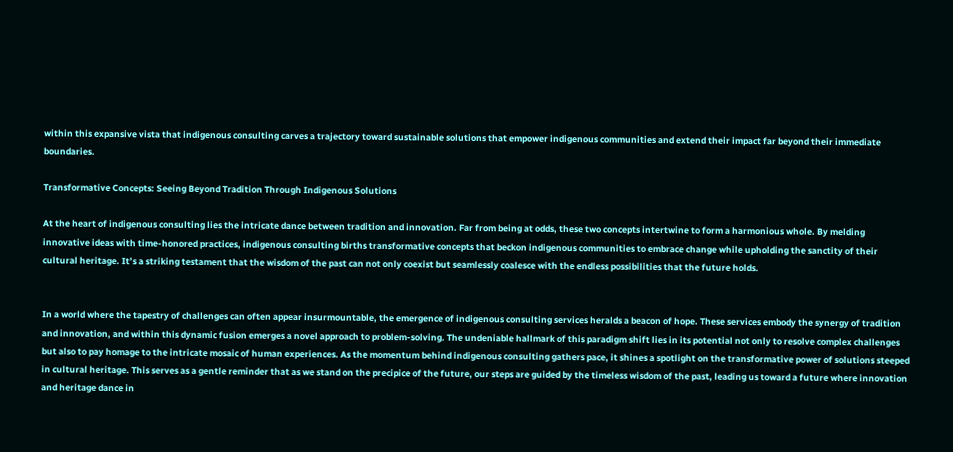within this expansive vista that indigenous consulting carves a trajectory toward sustainable solutions that empower indigenous communities and extend their impact far beyond their immediate boundaries.

Transformative Concepts: Seeing Beyond Tradition Through Indigenous Solutions

At the heart of indigenous consulting lies the intricate dance between tradition and innovation. Far from being at odds, these two concepts intertwine to form a harmonious whole. By melding innovative ideas with time-honored practices, indigenous consulting births transformative concepts that beckon indigenous communities to embrace change while upholding the sanctity of their cultural heritage. It’s a striking testament that the wisdom of the past can not only coexist but seamlessly coalesce with the endless possibilities that the future holds.


In a world where the tapestry of challenges can often appear insurmountable, the emergence of indigenous consulting services heralds a beacon of hope. These services embody the synergy of tradition and innovation, and within this dynamic fusion emerges a novel approach to problem-solving. The undeniable hallmark of this paradigm shift lies in its potential not only to resolve complex challenges but also to pay homage to the intricate mosaic of human experiences. As the momentum behind indigenous consulting gathers pace, it shines a spotlight on the transformative power of solutions steeped in cultural heritage. This serves as a gentle reminder that as we stand on the precipice of the future, our steps are guided by the timeless wisdom of the past, leading us toward a future where innovation and heritage dance in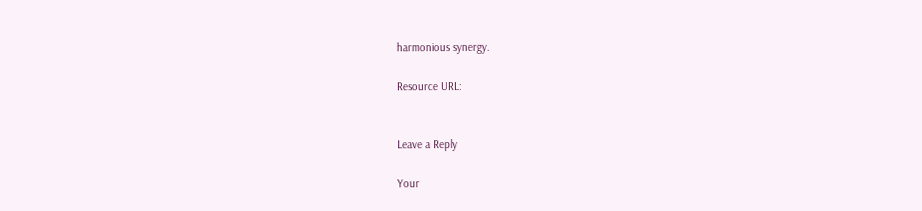harmonious synergy.

Resource URL:


Leave a Reply

Your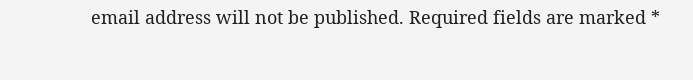email address will not be published. Required fields are marked *